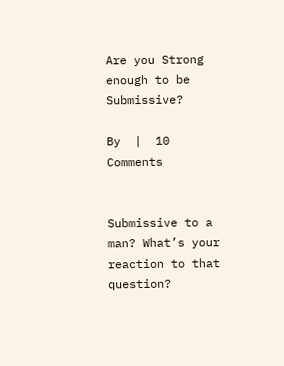Are you Strong enough to be Submissive?

By  |  10 Comments


Submissive to a man? What’s your reaction to that question?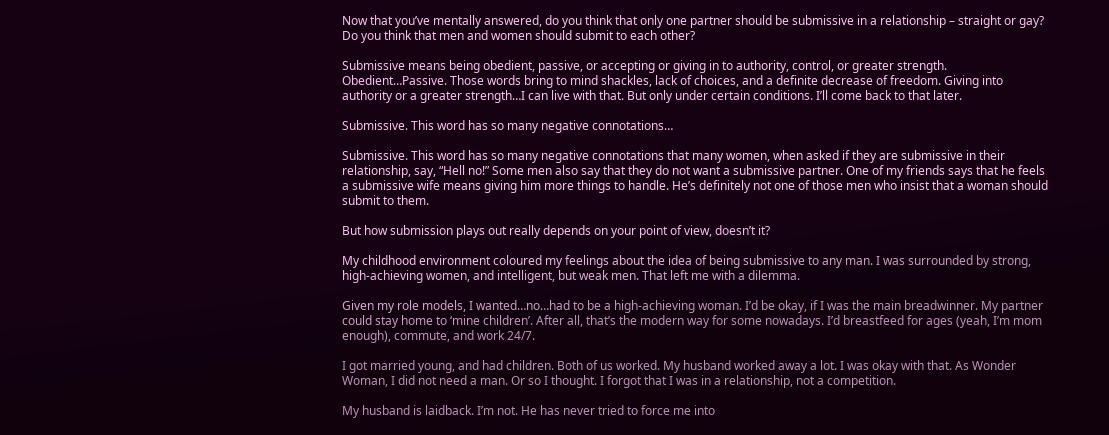Now that you’ve mentally answered, do you think that only one partner should be submissive in a relationship – straight or gay? Do you think that men and women should submit to each other?

Submissive means being obedient, passive, or accepting or giving in to authority, control, or greater strength. Obedient…Passive. Those words bring to mind shackles, lack of choices, and a definite decrease of freedom. Giving into authority or a greater strength…I can live with that. But only under certain conditions. I’ll come back to that later.

Submissive. This word has so many negative connotations…

Submissive. This word has so many negative connotations that many women, when asked if they are submissive in their relationship, say, “Hell no!” Some men also say that they do not want a submissive partner. One of my friends says that he feels a submissive wife means giving him more things to handle. He’s definitely not one of those men who insist that a woman should submit to them.

But how submission plays out really depends on your point of view, doesn’t it?

My childhood environment coloured my feelings about the idea of being submissive to any man. I was surrounded by strong, high-achieving women, and intelligent, but weak men. That left me with a dilemma.

Given my role models, I wanted…no…had to be a high-achieving woman. I’d be okay, if I was the main breadwinner. My partner could stay home to ‘mine children’. After all, that’s the modern way for some nowadays. I’d breastfeed for ages (yeah, I’m mom enough), commute, and work 24/7.

I got married young, and had children. Both of us worked. My husband worked away a lot. I was okay with that. As Wonder Woman, I did not need a man. Or so I thought. I forgot that I was in a relationship, not a competition.

My husband is laidback. I’m not. He has never tried to force me into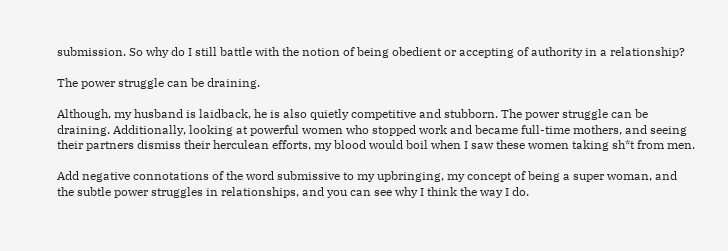submission. So why do I still battle with the notion of being obedient or accepting of authority in a relationship?

The power struggle can be draining.

Although, my husband is laidback, he is also quietly competitive and stubborn. The power struggle can be draining. Additionally, looking at powerful women who stopped work and became full-time mothers, and seeing their partners dismiss their herculean efforts, my blood would boil when I saw these women taking sh*t from men.

Add negative connotations of the word submissive to my upbringing, my concept of being a super woman, and the subtle power struggles in relationships, and you can see why I think the way I do.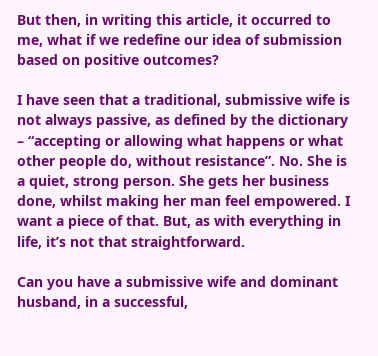But then, in writing this article, it occurred to me, what if we redefine our idea of submission based on positive outcomes?

I have seen that a traditional, submissive wife is not always passive, as defined by the dictionary – “accepting or allowing what happens or what other people do, without resistance”. No. She is a quiet, strong person. She gets her business done, whilst making her man feel empowered. I want a piece of that. But, as with everything in life, it’s not that straightforward.

Can you have a submissive wife and dominant husband, in a successful,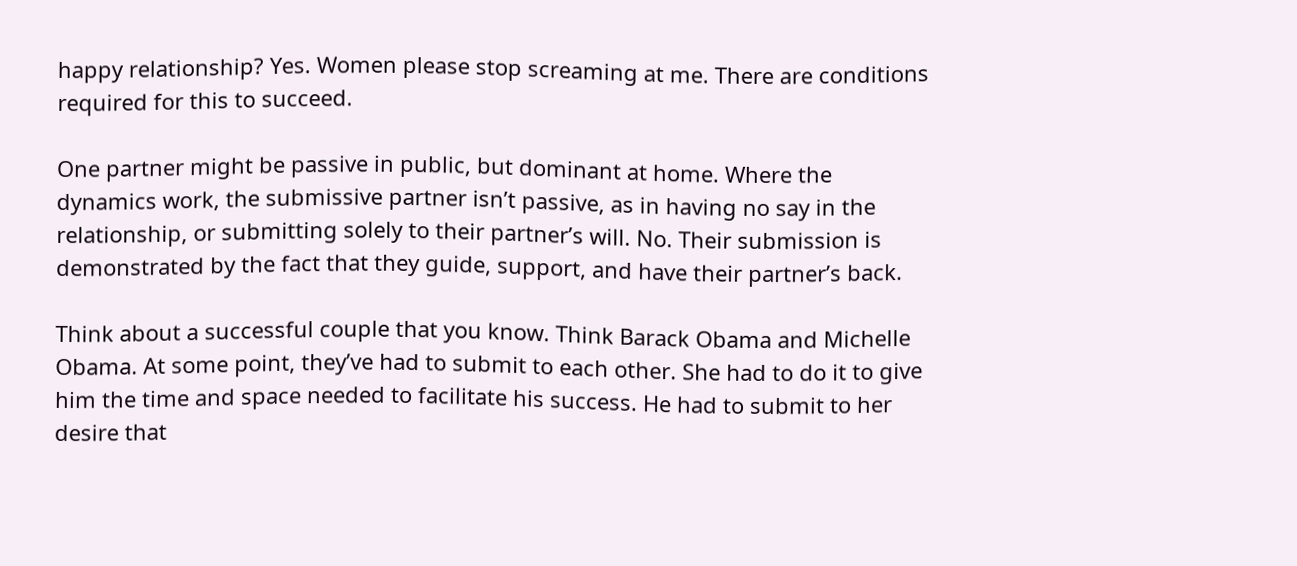happy relationship? Yes. Women please stop screaming at me. There are conditions required for this to succeed.

One partner might be passive in public, but dominant at home. Where the dynamics work, the submissive partner isn’t passive, as in having no say in the relationship, or submitting solely to their partner’s will. No. Their submission is demonstrated by the fact that they guide, support, and have their partner’s back.

Think about a successful couple that you know. Think Barack Obama and Michelle Obama. At some point, they’ve had to submit to each other. She had to do it to give him the time and space needed to facilitate his success. He had to submit to her desire that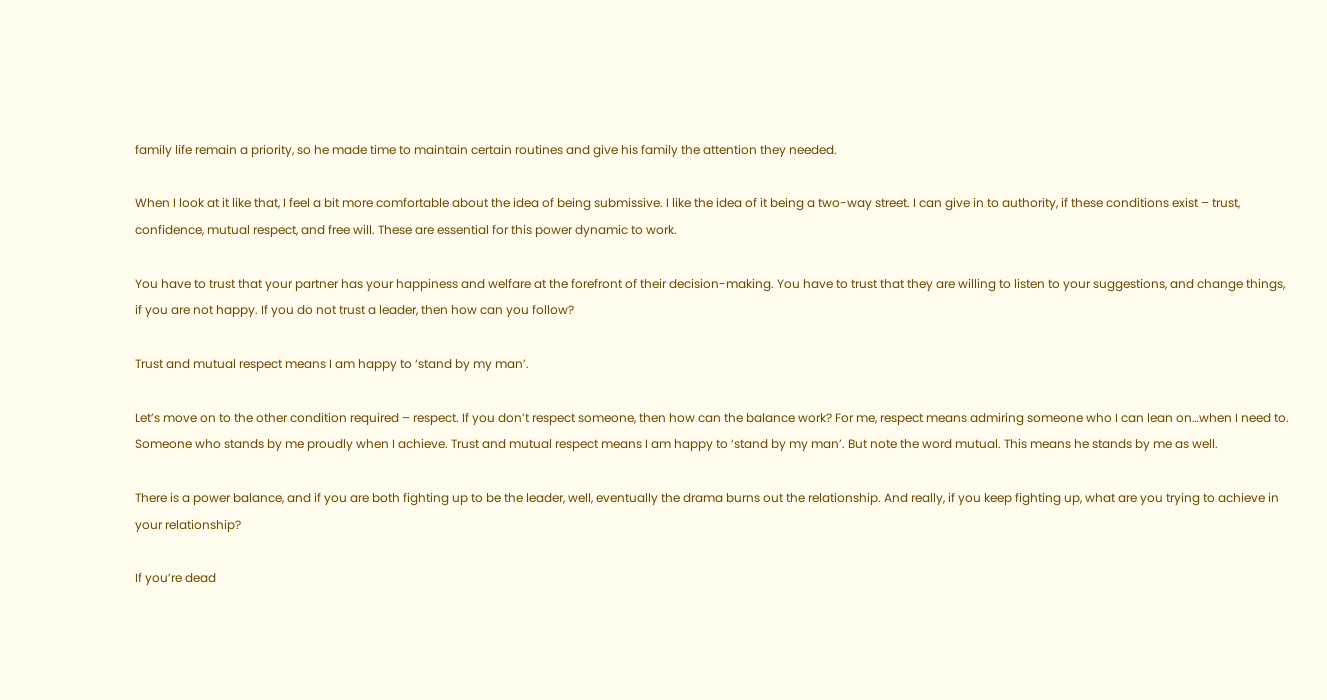family life remain a priority, so he made time to maintain certain routines and give his family the attention they needed.

When I look at it like that, I feel a bit more comfortable about the idea of being submissive. I like the idea of it being a two-way street. I can give in to authority, if these conditions exist – trust, confidence, mutual respect, and free will. These are essential for this power dynamic to work.

You have to trust that your partner has your happiness and welfare at the forefront of their decision-making. You have to trust that they are willing to listen to your suggestions, and change things, if you are not happy. If you do not trust a leader, then how can you follow?

Trust and mutual respect means I am happy to ‘stand by my man’.

Let’s move on to the other condition required – respect. If you don’t respect someone, then how can the balance work? For me, respect means admiring someone who I can lean on…when I need to. Someone who stands by me proudly when I achieve. Trust and mutual respect means I am happy to ‘stand by my man’. But note the word mutual. This means he stands by me as well.

There is a power balance, and if you are both fighting up to be the leader, well, eventually the drama burns out the relationship. And really, if you keep fighting up, what are you trying to achieve in your relationship?

If you’re dead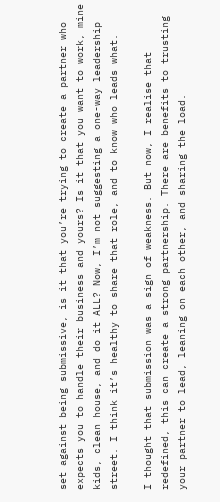set against being submissive, is it that you’re trying to create a partner who expects you to handle their business and yours? Is it that you want to work, mine kids, clean house, and do it ALL? Now, I’m not suggesting a one-way leadership street. I think it’s healthy to share that role, and to know who leads what.

I thought that submission was a sign of weakness. But now, I realise that redefined, this can create a strong partnership. There are benefits to trusting your partner to lead, leaning on each other, and sharing the load.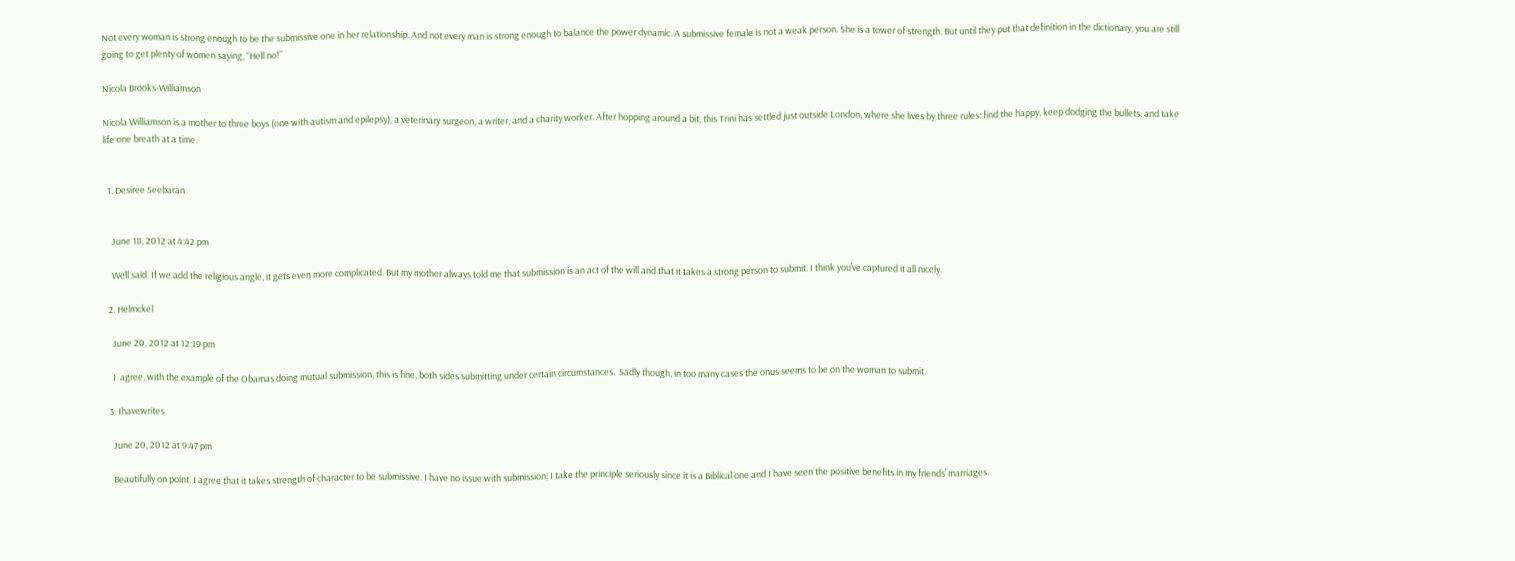Not every woman is strong enough to be the submissive one in her relationship. And not every man is strong enough to balance the power dynamic. A submissive female is not a weak person. She is a tower of strength. But until they put that definition in the dictionary, you are still going to get plenty of women saying, “Hell no!”

Nicola Brooks-Williamson

Nicola Williamson is a mother to three boys (one with autism and epilepsy), a veterinary surgeon, a writer, and a charity worker. After hopping around a bit, this Trini has settled just outside London, where she lives by three rules: find the happy, keep dodging the bullets, and take life one breath at a time.


  1. Desiree Seebaran


    June 18, 2012 at 4:42 pm

    Well said. If we add the religious angle, it gets even more complicated. But my mother always told me that submission is an act of the will and that it takes a strong person to submit. I think you’ve captured it all nicely.

  2. Helmckel

    June 20, 2012 at 12:19 pm

    I  agree, with the example of the Obamas doing mutual submission, this is fine, both sides submitting under certain circumstances.  Sadly though, in too many cases the onus seems to be on the woman to submit.

  3. Ihavewrites

    June 20, 2012 at 9:47 pm

    Beautifully on point. I agree that it takes strength of character to be submissive. I have no issue with submission; I take the principle seriously since it is a Biblical one and I have seen the positive benefits in my friends’ marriages.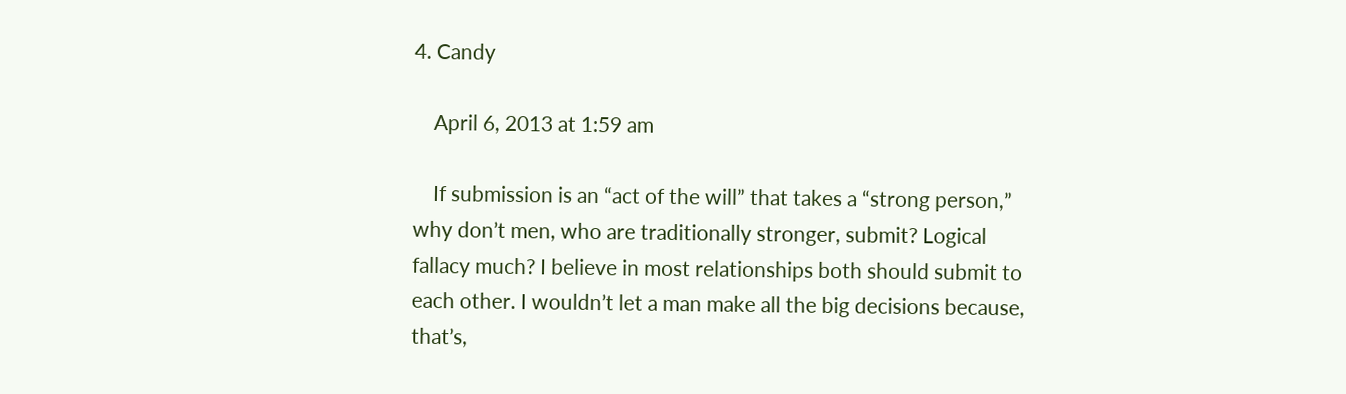4. Candy

    April 6, 2013 at 1:59 am

    If submission is an “act of the will” that takes a “strong person,” why don’t men, who are traditionally stronger, submit? Logical fallacy much? I believe in most relationships both should submit to each other. I wouldn’t let a man make all the big decisions because, that’s,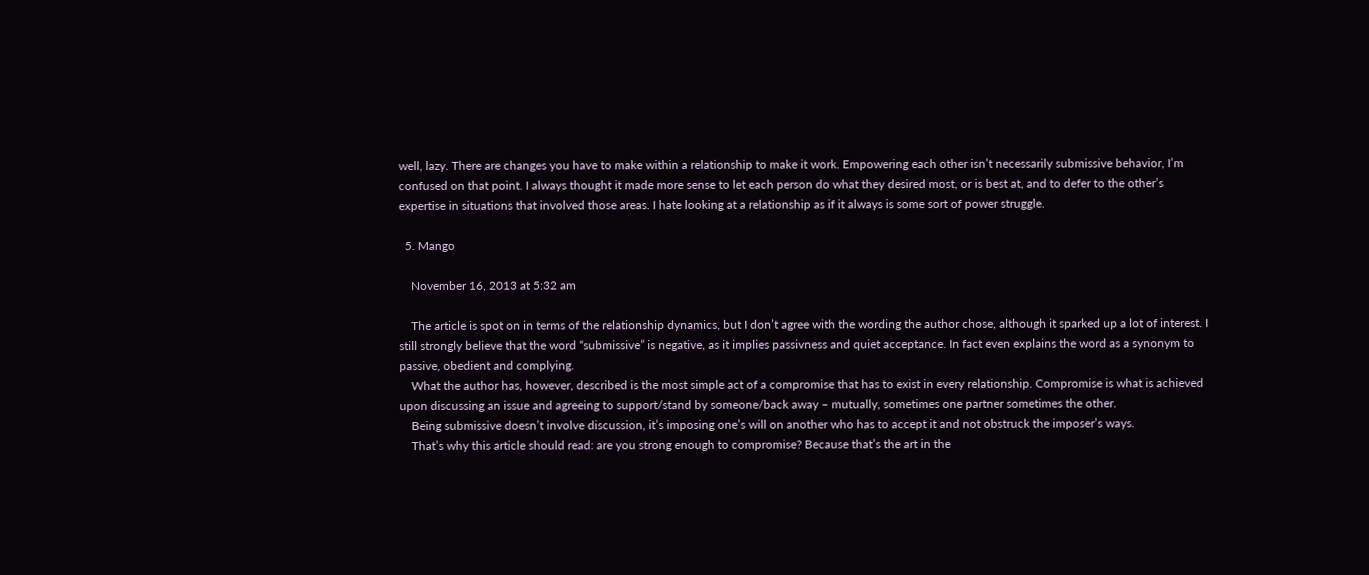well, lazy. There are changes you have to make within a relationship to make it work. Empowering each other isn’t necessarily submissive behavior, I’m confused on that point. I always thought it made more sense to let each person do what they desired most, or is best at, and to defer to the other’s expertise in situations that involved those areas. I hate looking at a relationship as if it always is some sort of power struggle.

  5. Mango

    November 16, 2013 at 5:32 am

    The article is spot on in terms of the relationship dynamics, but I don’t agree with the wording the author chose, although it sparked up a lot of interest. I still strongly believe that the word “submissive” is negative, as it implies passivness and quiet acceptance. In fact even explains the word as a synonym to passive, obedient and complying.
    What the author has, however, described is the most simple act of a compromise that has to exist in every relationship. Compromise is what is achieved upon discussing an issue and agreeing to support/stand by someone/back away – mutually, sometimes one partner sometimes the other.
    Being submissive doesn’t involve discussion, it’s imposing one’s will on another who has to accept it and not obstruck the imposer’s ways.
    That’s why this article should read: are you strong enough to compromise? Because that’s the art in the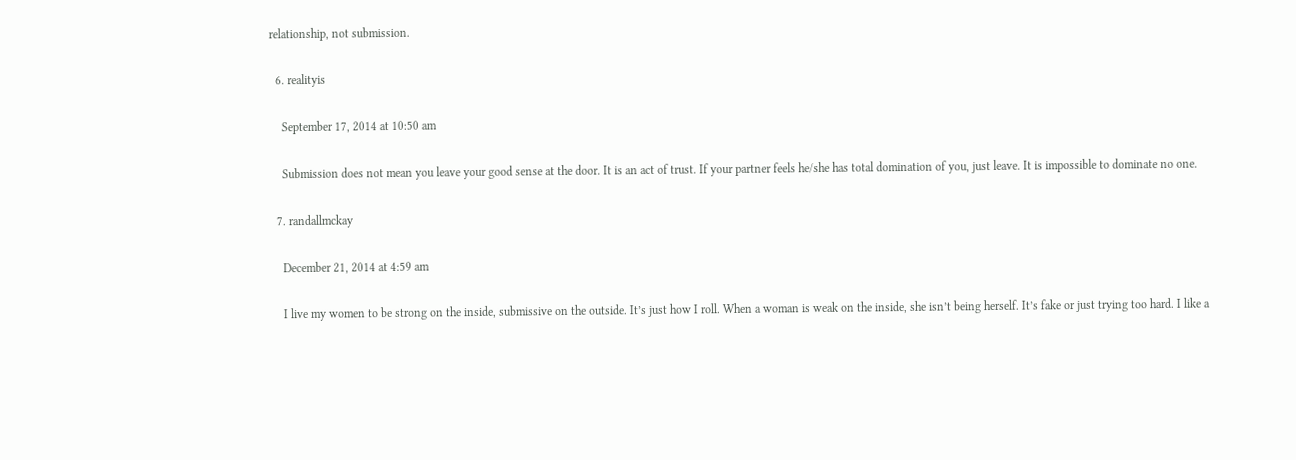relationship, not submission.

  6. realityis

    September 17, 2014 at 10:50 am

    Submission does not mean you leave your good sense at the door. It is an act of trust. If your partner feels he/she has total domination of you, just leave. It is impossible to dominate no one.

  7. randallmckay

    December 21, 2014 at 4:59 am

    I live my women to be strong on the inside, submissive on the outside. It’s just how I roll. When a woman is weak on the inside, she isn’t being herself. It’s fake or just trying too hard. I like a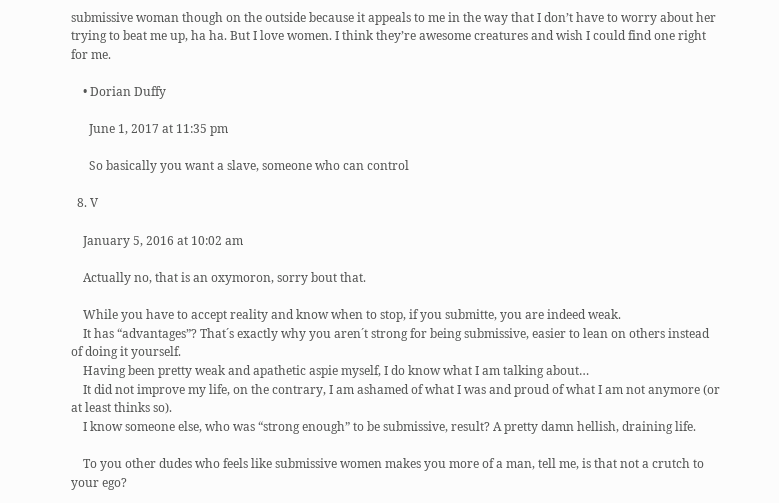submissive woman though on the outside because it appeals to me in the way that I don’t have to worry about her trying to beat me up, ha ha. But I love women. I think they’re awesome creatures and wish I could find one right for me.

    • Dorian Duffy

      June 1, 2017 at 11:35 pm

      So basically you want a slave, someone who can control

  8. V

    January 5, 2016 at 10:02 am

    Actually no, that is an oxymoron, sorry bout that.

    While you have to accept reality and know when to stop, if you submitte, you are indeed weak.
    It has “advantages”? That´s exactly why you aren´t strong for being submissive, easier to lean on others instead of doing it yourself.
    Having been pretty weak and apathetic aspie myself, I do know what I am talking about…
    It did not improve my life, on the contrary, I am ashamed of what I was and proud of what I am not anymore (or at least thinks so).
    I know someone else, who was “strong enough” to be submissive, result? A pretty damn hellish, draining life.

    To you other dudes who feels like submissive women makes you more of a man, tell me, is that not a crutch to your ego?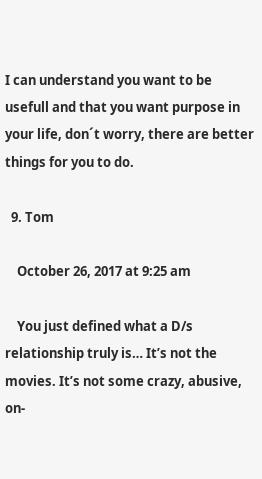I can understand you want to be usefull and that you want purpose in your life, don´t worry, there are better things for you to do.

  9. Tom

    October 26, 2017 at 9:25 am

    You just defined what a D/s relationship truly is… It’s not the movies. It’s not some crazy, abusive, on-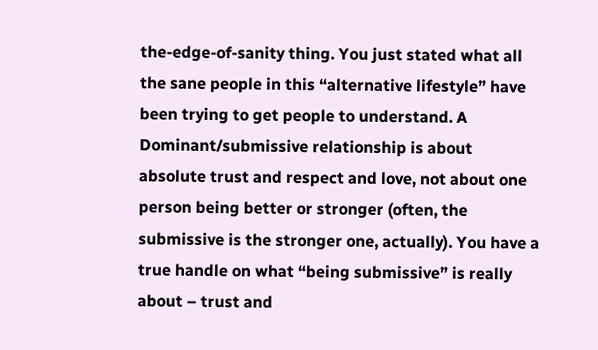the-edge-of-sanity thing. You just stated what all the sane people in this “alternative lifestyle” have been trying to get people to understand. A Dominant/submissive relationship is about absolute trust and respect and love, not about one person being better or stronger (often, the submissive is the stronger one, actually). You have a true handle on what “being submissive” is really about – trust and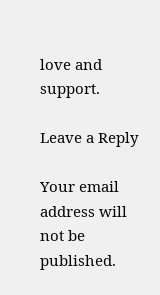love and support.

Leave a Reply

Your email address will not be published.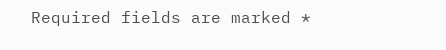Required fields are marked *